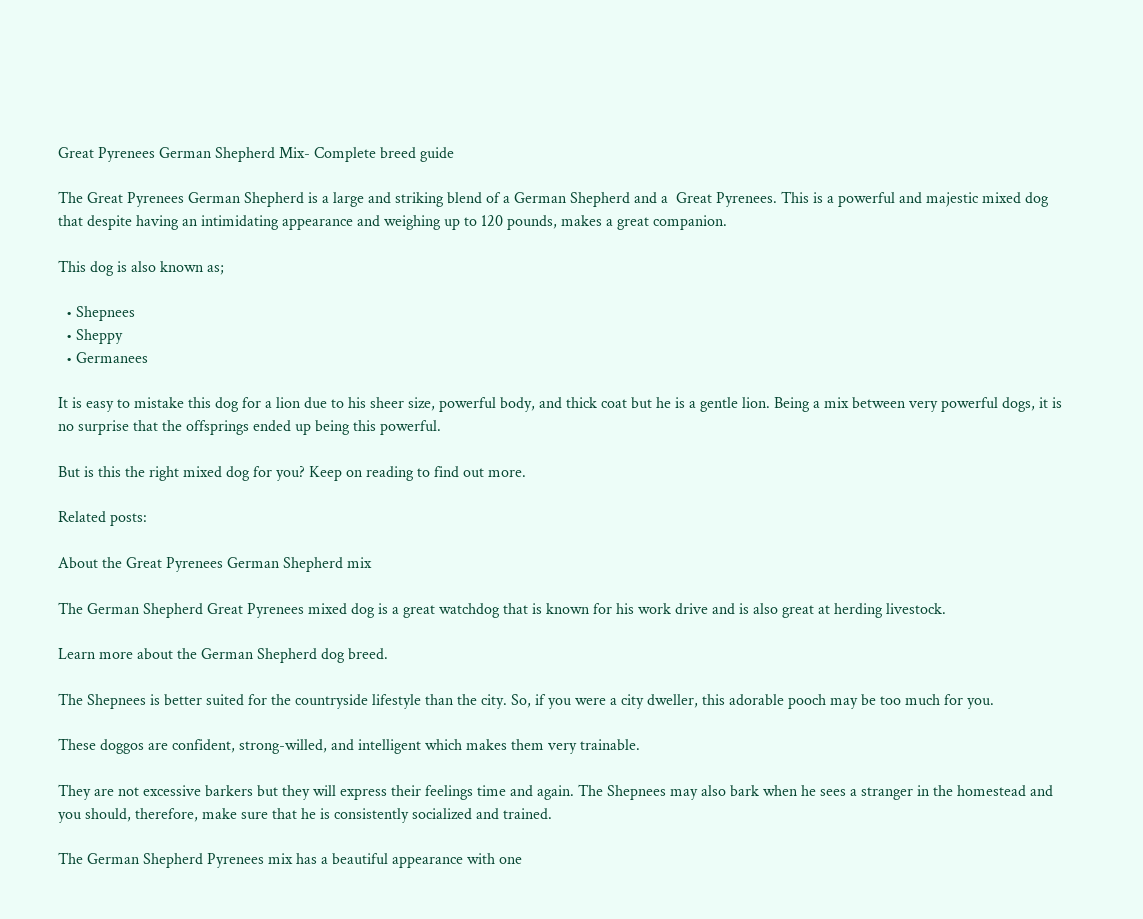Great Pyrenees German Shepherd Mix- Complete breed guide

The Great Pyrenees German Shepherd is a large and striking blend of a German Shepherd and a  Great Pyrenees. This is a powerful and majestic mixed dog that despite having an intimidating appearance and weighing up to 120 pounds, makes a great companion.

This dog is also known as;

  • Shepnees
  • Sheppy
  • Germanees

It is easy to mistake this dog for a lion due to his sheer size, powerful body, and thick coat but he is a gentle lion. Being a mix between very powerful dogs, it is no surprise that the offsprings ended up being this powerful.

But is this the right mixed dog for you? Keep on reading to find out more.

Related posts:

About the Great Pyrenees German Shepherd mix

The German Shepherd Great Pyrenees mixed dog is a great watchdog that is known for his work drive and is also great at herding livestock.

Learn more about the German Shepherd dog breed.

The Shepnees is better suited for the countryside lifestyle than the city. So, if you were a city dweller, this adorable pooch may be too much for you.

These doggos are confident, strong-willed, and intelligent which makes them very trainable.

They are not excessive barkers but they will express their feelings time and again. The Shepnees may also bark when he sees a stranger in the homestead and you should, therefore, make sure that he is consistently socialized and trained.

The German Shepherd Pyrenees mix has a beautiful appearance with one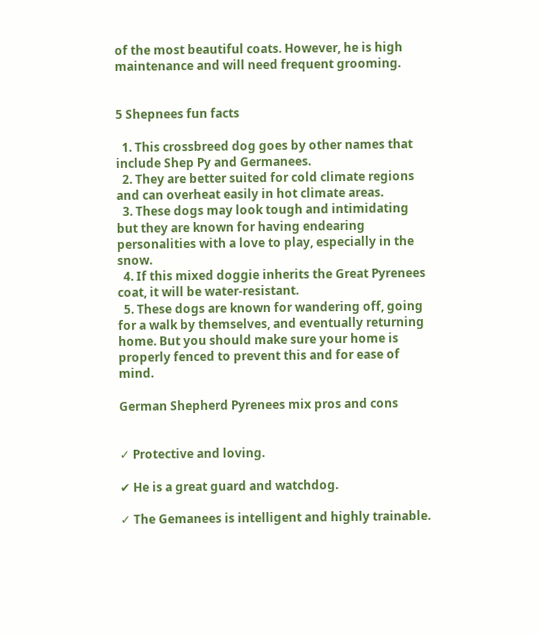of the most beautiful coats. However, he is high maintenance and will need frequent grooming.


5 Shepnees fun facts

  1. This crossbreed dog goes by other names that include Shep Py and Germanees.
  2. They are better suited for cold climate regions and can overheat easily in hot climate areas.
  3. These dogs may look tough and intimidating but they are known for having endearing personalities with a love to play, especially in the snow.
  4. If this mixed doggie inherits the Great Pyrenees coat, it will be water-resistant.
  5. These dogs are known for wandering off, going for a walk by themselves, and eventually returning home. But you should make sure your home is properly fenced to prevent this and for ease of mind.

German Shepherd Pyrenees mix pros and cons


✓ Protective and loving.

✔ He is a great guard and watchdog.

✓ The Gemanees is intelligent and highly trainable.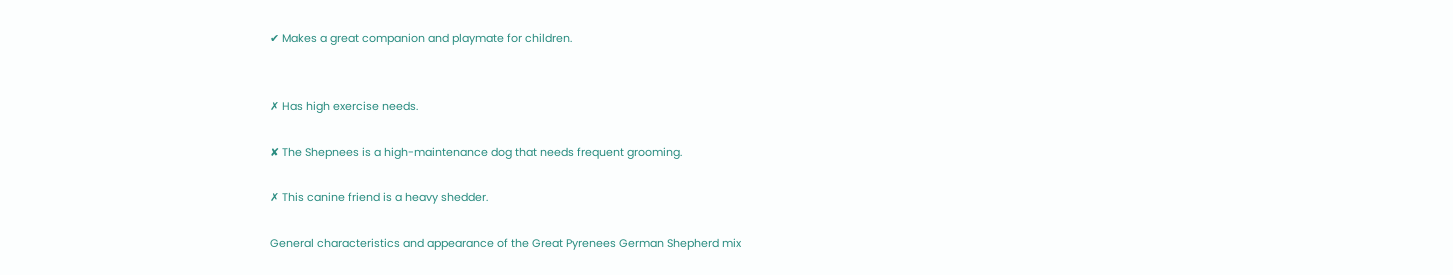✔ Makes a great companion and playmate for children.


✗ Has high exercise needs.

✘ The Shepnees is a high-maintenance dog that needs frequent grooming.

✗ This canine friend is a heavy shedder.

General characteristics and appearance of the Great Pyrenees German Shepherd mix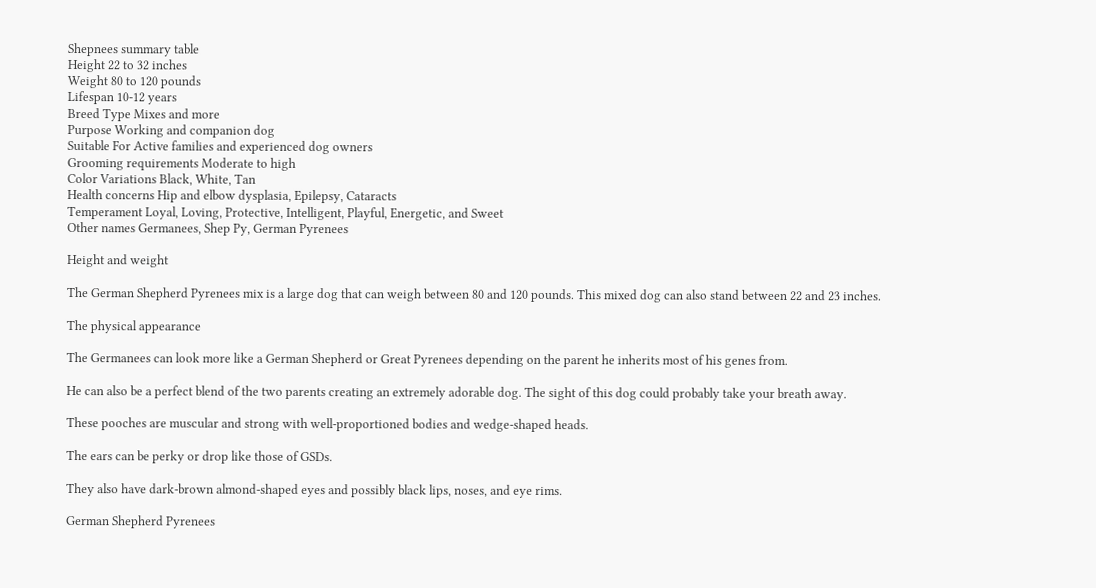Shepnees summary table
Height 22 to 32 inches
Weight 80 to 120 pounds
Lifespan 10-12 years
Breed Type Mixes and more
Purpose Working and companion dog
Suitable For Active families and experienced dog owners
Grooming requirements Moderate to high
Color Variations Black, White, Tan
Health concerns Hip and elbow dysplasia, Epilepsy, Cataracts
Temperament Loyal, Loving, Protective, Intelligent, Playful, Energetic, and Sweet
Other names Germanees, Shep Py, German Pyrenees

Height and weight

The German Shepherd Pyrenees mix is a large dog that can weigh between 80 and 120 pounds. This mixed dog can also stand between 22 and 23 inches.

The physical appearance

The Germanees can look more like a German Shepherd or Great Pyrenees depending on the parent he inherits most of his genes from.

He can also be a perfect blend of the two parents creating an extremely adorable dog. The sight of this dog could probably take your breath away.

These pooches are muscular and strong with well-proportioned bodies and wedge-shaped heads.

The ears can be perky or drop like those of GSDs.

They also have dark-brown almond-shaped eyes and possibly black lips, noses, and eye rims.

German Shepherd Pyrenees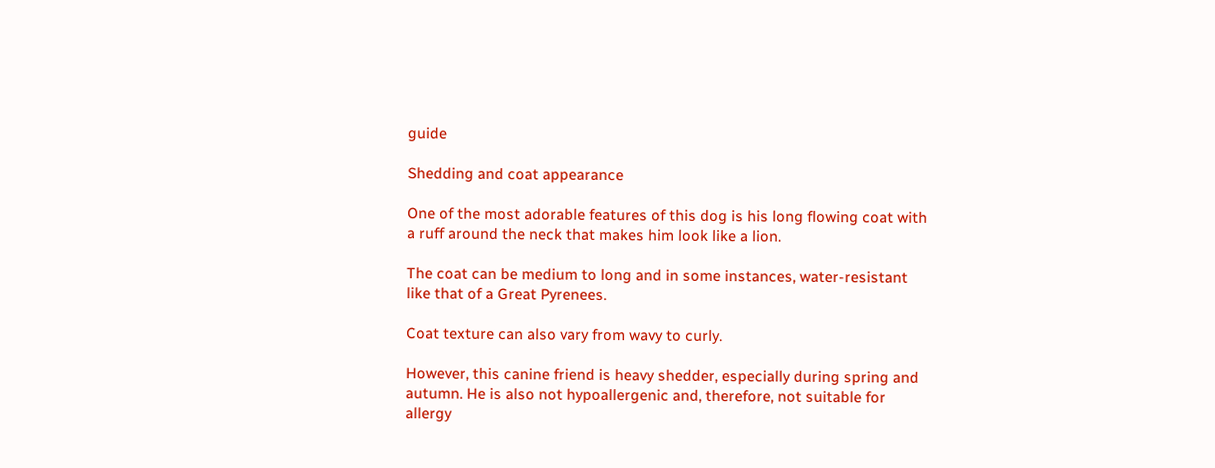guide

Shedding and coat appearance

One of the most adorable features of this dog is his long flowing coat with a ruff around the neck that makes him look like a lion.

The coat can be medium to long and in some instances, water-resistant like that of a Great Pyrenees.

Coat texture can also vary from wavy to curly.

However, this canine friend is heavy shedder, especially during spring and autumn. He is also not hypoallergenic and, therefore, not suitable for allergy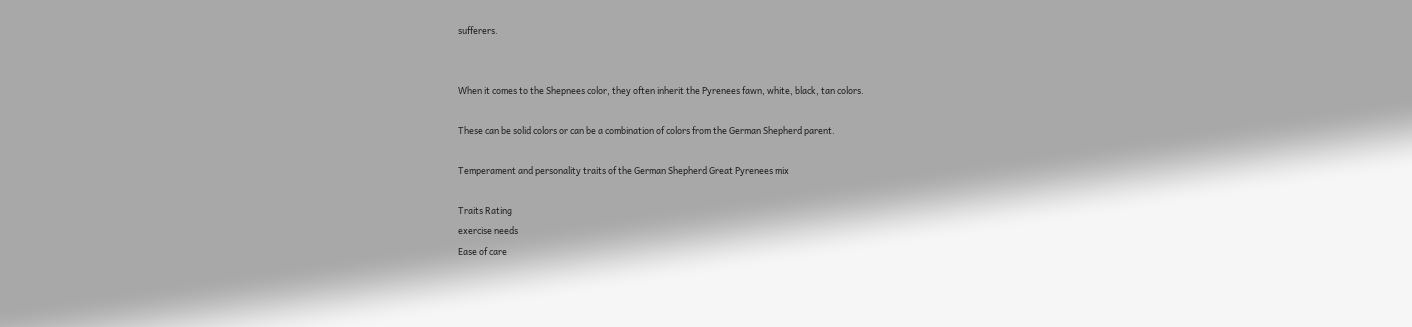sufferers.


When it comes to the Shepnees color, they often inherit the Pyrenees fawn, white, black, tan colors.

These can be solid colors or can be a combination of colors from the German Shepherd parent.

Temperament and personality traits of the German Shepherd Great Pyrenees mix

Traits Rating
exercise needs
Ease of care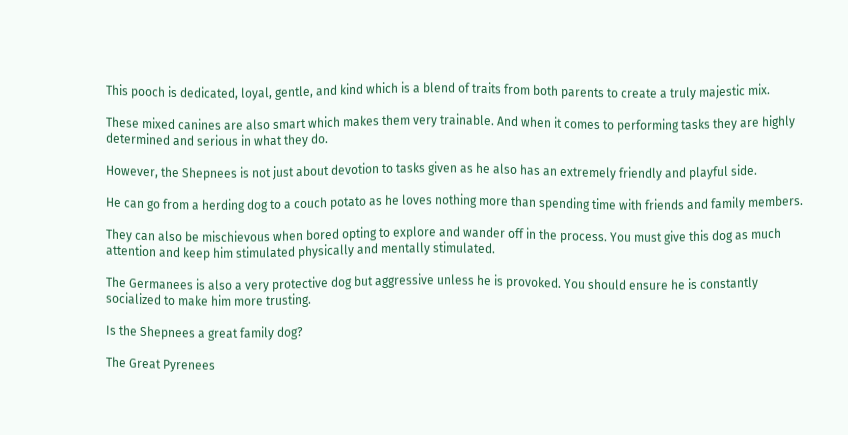This pooch is dedicated, loyal, gentle, and kind which is a blend of traits from both parents to create a truly majestic mix.

These mixed canines are also smart which makes them very trainable. And when it comes to performing tasks they are highly determined and serious in what they do.

However, the Shepnees is not just about devotion to tasks given as he also has an extremely friendly and playful side.

He can go from a herding dog to a couch potato as he loves nothing more than spending time with friends and family members.

They can also be mischievous when bored opting to explore and wander off in the process. You must give this dog as much attention and keep him stimulated physically and mentally stimulated.

The Germanees is also a very protective dog but aggressive unless he is provoked. You should ensure he is constantly socialized to make him more trusting.

Is the Shepnees a great family dog?

The Great Pyrenees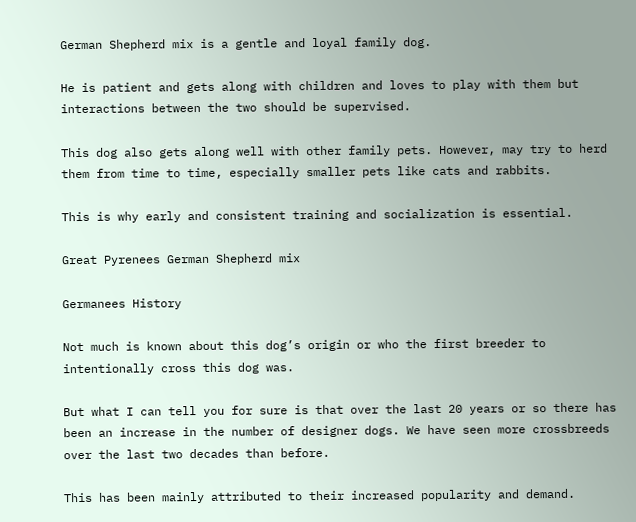German Shepherd mix is a gentle and loyal family dog.

He is patient and gets along with children and loves to play with them but interactions between the two should be supervised.

This dog also gets along well with other family pets. However, may try to herd them from time to time, especially smaller pets like cats and rabbits.

This is why early and consistent training and socialization is essential.

Great Pyrenees German Shepherd mix

Germanees History

Not much is known about this dog’s origin or who the first breeder to intentionally cross this dog was.

But what I can tell you for sure is that over the last 20 years or so there has been an increase in the number of designer dogs. We have seen more crossbreeds over the last two decades than before.

This has been mainly attributed to their increased popularity and demand.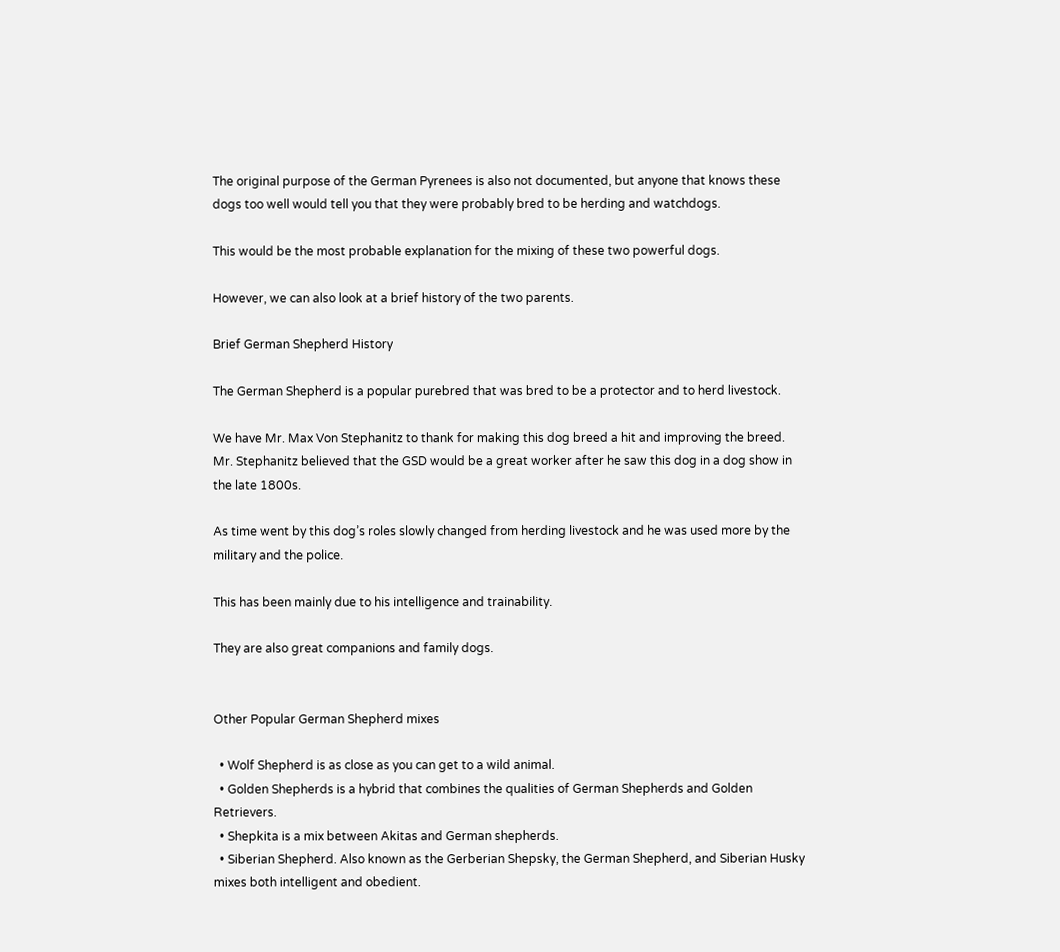The original purpose of the German Pyrenees is also not documented, but anyone that knows these dogs too well would tell you that they were probably bred to be herding and watchdogs.

This would be the most probable explanation for the mixing of these two powerful dogs.

However, we can also look at a brief history of the two parents.

Brief German Shepherd History

The German Shepherd is a popular purebred that was bred to be a protector and to herd livestock.

We have Mr. Max Von Stephanitz to thank for making this dog breed a hit and improving the breed. Mr. Stephanitz believed that the GSD would be a great worker after he saw this dog in a dog show in the late 1800s.

As time went by this dog’s roles slowly changed from herding livestock and he was used more by the military and the police.

This has been mainly due to his intelligence and trainability.

They are also great companions and family dogs.


Other Popular German Shepherd mixes

  • Wolf Shepherd is as close as you can get to a wild animal.
  • Golden Shepherds is a hybrid that combines the qualities of German Shepherds and Golden Retrievers.
  • Shepkita is a mix between Akitas and German shepherds.
  • Siberian Shepherd. Also known as the Gerberian Shepsky, the German Shepherd, and Siberian Husky mixes both intelligent and obedient.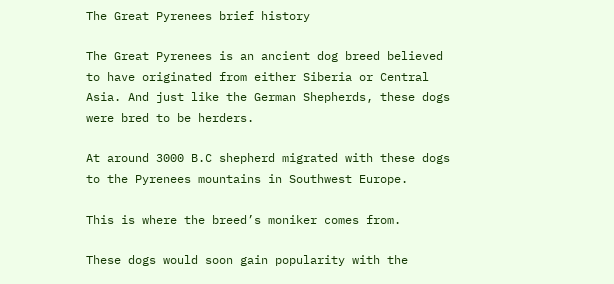The Great Pyrenees brief history

The Great Pyrenees is an ancient dog breed believed to have originated from either Siberia or Central Asia. And just like the German Shepherds, these dogs were bred to be herders.

At around 3000 B.C shepherd migrated with these dogs to the Pyrenees mountains in Southwest Europe.

This is where the breed’s moniker comes from.

These dogs would soon gain popularity with the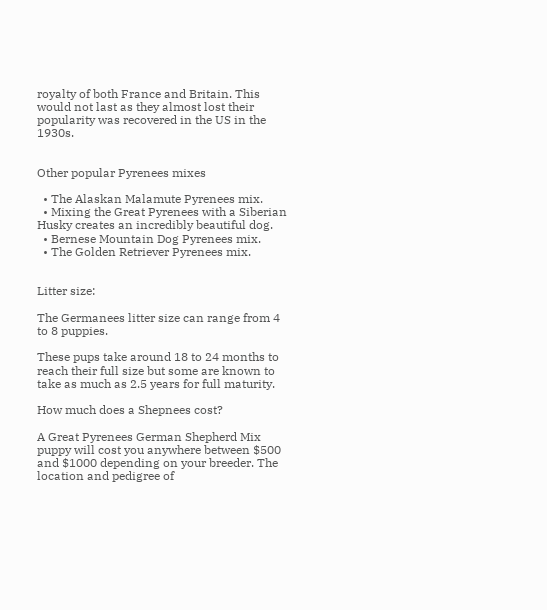royalty of both France and Britain. This would not last as they almost lost their popularity was recovered in the US in the 1930s.


Other popular Pyrenees mixes

  • The Alaskan Malamute Pyrenees mix.
  • Mixing the Great Pyrenees with a Siberian Husky creates an incredibly beautiful dog.
  • Bernese Mountain Dog Pyrenees mix.
  • The Golden Retriever Pyrenees mix.


Litter size:

The Germanees litter size can range from 4 to 8 puppies.

These pups take around 18 to 24 months to reach their full size but some are known to take as much as 2.5 years for full maturity.

How much does a Shepnees cost?

A Great Pyrenees German Shepherd Mix puppy will cost you anywhere between $500 and $1000 depending on your breeder. The location and pedigree of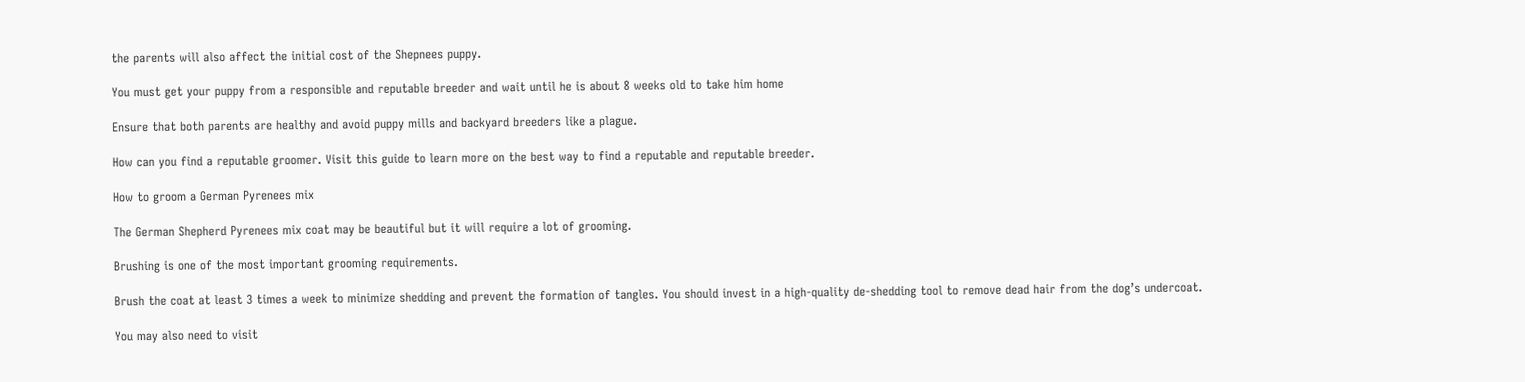the parents will also affect the initial cost of the Shepnees puppy.

You must get your puppy from a responsible and reputable breeder and wait until he is about 8 weeks old to take him home

Ensure that both parents are healthy and avoid puppy mills and backyard breeders like a plague.

How can you find a reputable groomer. Visit this guide to learn more on the best way to find a reputable and reputable breeder.

How to groom a German Pyrenees mix

The German Shepherd Pyrenees mix coat may be beautiful but it will require a lot of grooming.

Brushing is one of the most important grooming requirements.

Brush the coat at least 3 times a week to minimize shedding and prevent the formation of tangles. You should invest in a high-quality de-shedding tool to remove dead hair from the dog’s undercoat.

You may also need to visit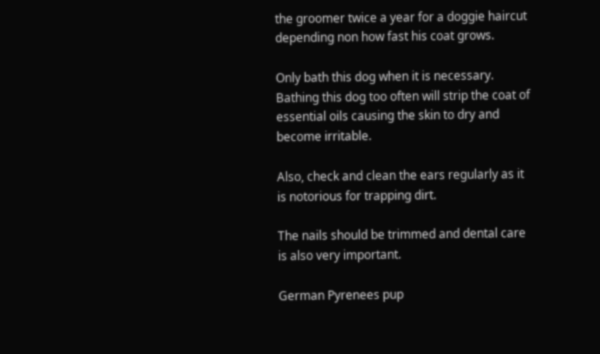the groomer twice a year for a doggie haircut depending non how fast his coat grows.

Only bath this dog when it is necessary. Bathing this dog too often will strip the coat of essential oils causing the skin to dry and become irritable.

Also, check and clean the ears regularly as it is notorious for trapping dirt.

The nails should be trimmed and dental care is also very important.

German Pyrenees pup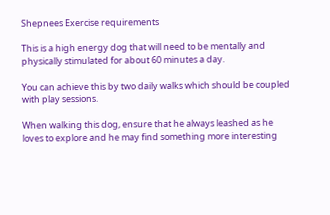Shepnees Exercise requirements

This is a high energy dog that will need to be mentally and physically stimulated for about 60 minutes a day.

You can achieve this by two daily walks which should be coupled with play sessions.

When walking this dog, ensure that he always leashed as he loves to explore and he may find something more interesting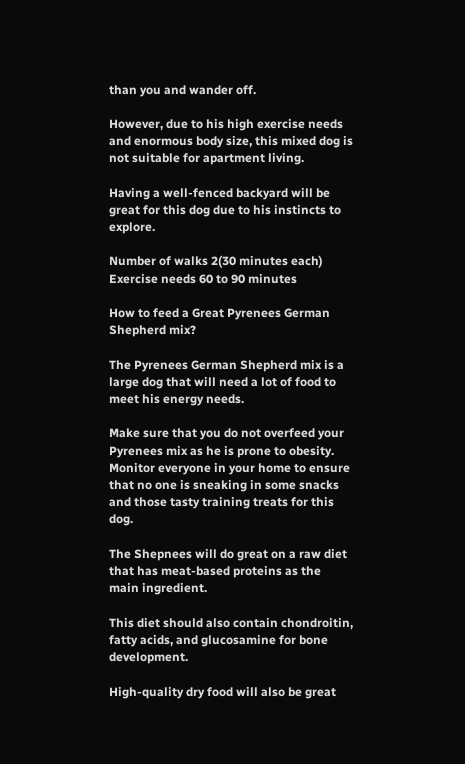than you and wander off.

However, due to his high exercise needs and enormous body size, this mixed dog is not suitable for apartment living.

Having a well-fenced backyard will be great for this dog due to his instincts to explore.

Number of walks 2(30 minutes each)
Exercise needs 60 to 90 minutes

How to feed a Great Pyrenees German Shepherd mix?

The Pyrenees German Shepherd mix is a large dog that will need a lot of food to meet his energy needs.

Make sure that you do not overfeed your Pyrenees mix as he is prone to obesity. Monitor everyone in your home to ensure that no one is sneaking in some snacks and those tasty training treats for this dog.

The Shepnees will do great on a raw diet that has meat-based proteins as the main ingredient.

This diet should also contain chondroitin, fatty acids, and glucosamine for bone development.

High-quality dry food will also be great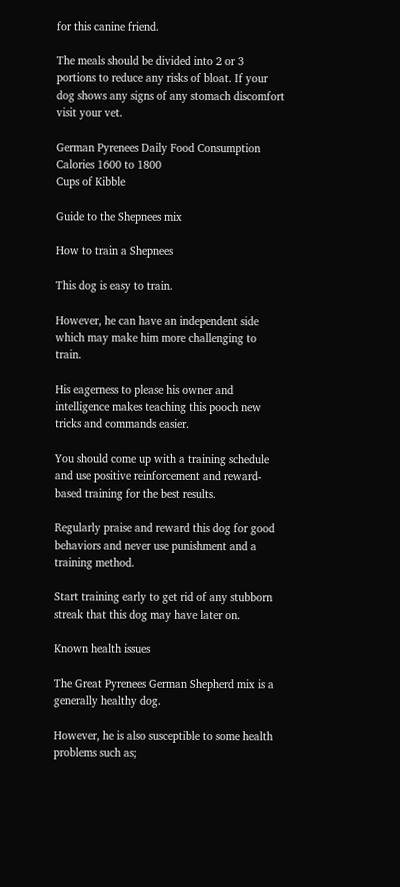for this canine friend.

The meals should be divided into 2 or 3 portions to reduce any risks of bloat. If your dog shows any signs of any stomach discomfort visit your vet.

German Pyrenees Daily Food Consumption
Calories 1600 to 1800
Cups of Kibble

Guide to the Shepnees mix

How to train a Shepnees

This dog is easy to train.

However, he can have an independent side which may make him more challenging to train.

His eagerness to please his owner and intelligence makes teaching this pooch new tricks and commands easier.

You should come up with a training schedule and use positive reinforcement and reward-based training for the best results.

Regularly praise and reward this dog for good behaviors and never use punishment and a training method.

Start training early to get rid of any stubborn streak that this dog may have later on.

Known health issues

The Great Pyrenees German Shepherd mix is a generally healthy dog.

However, he is also susceptible to some health problems such as;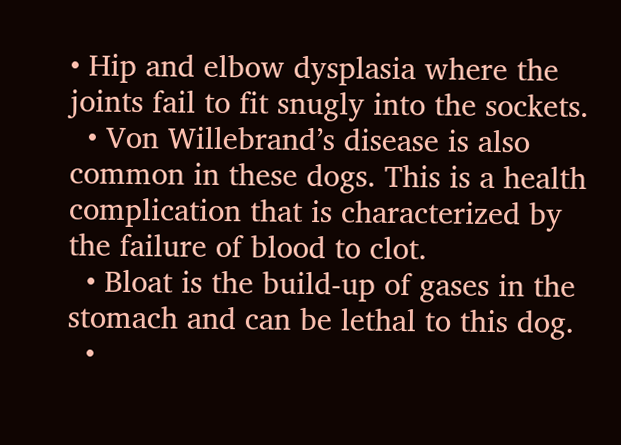• Hip and elbow dysplasia where the joints fail to fit snugly into the sockets.
  • Von Willebrand’s disease is also common in these dogs. This is a health complication that is characterized by the failure of blood to clot.
  • Bloat is the build-up of gases in the stomach and can be lethal to this dog.
  •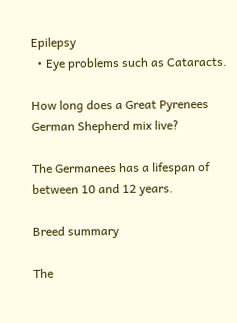Epilepsy
  • Eye problems such as Cataracts.

How long does a Great Pyrenees German Shepherd mix live?

The Germanees has a lifespan of between 10 and 12 years.

Breed summary

The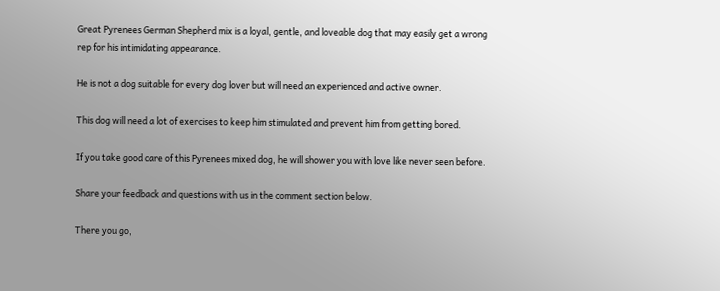Great Pyrenees German Shepherd mix is a loyal, gentle, and loveable dog that may easily get a wrong rep for his intimidating appearance.

He is not a dog suitable for every dog lover but will need an experienced and active owner.

This dog will need a lot of exercises to keep him stimulated and prevent him from getting bored.

If you take good care of this Pyrenees mixed dog, he will shower you with love like never seen before.

Share your feedback and questions with us in the comment section below.

There you go,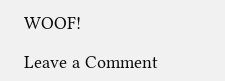WOOF!

Leave a Comment